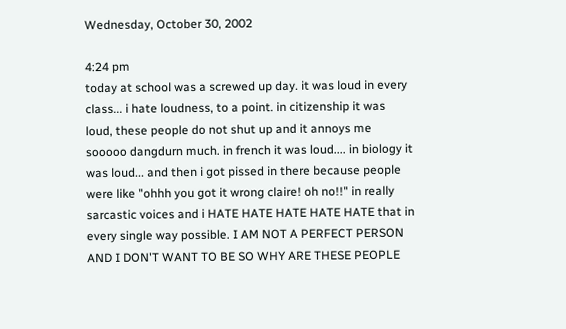Wednesday, October 30, 2002

4:24 pm
today at school was a screwed up day. it was loud in every class... i hate loudness, to a point. in citizenship it was loud, these people do not shut up and it annoys me sooooo dangdurn much. in french it was loud.... in biology it was loud... and then i got pissed in there because people were like "ohhh you got it wrong claire! oh no!!" in really sarcastic voices and i HATE HATE HATE HATE HATE that in every single way possible. I AM NOT A PERFECT PERSON AND I DON'T WANT TO BE SO WHY ARE THESE PEOPLE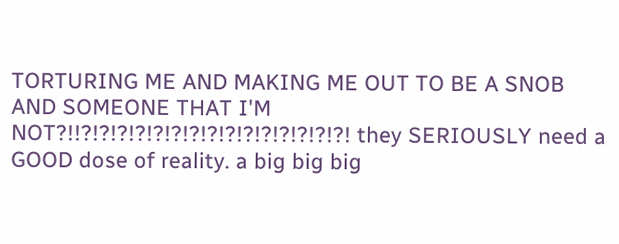TORTURING ME AND MAKING ME OUT TO BE A SNOB AND SOMEONE THAT I'M NOT?!!?!?!?!?!?!?!?!?!?!?!?!?!?!?!?! they SERIOUSLY need a GOOD dose of reality. a big big big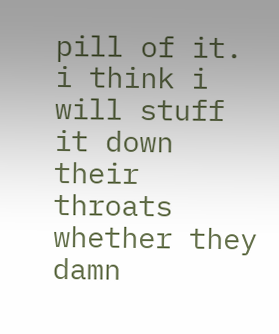pill of it. i think i will stuff it down their throats whether they damn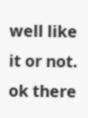well like it or not. ok there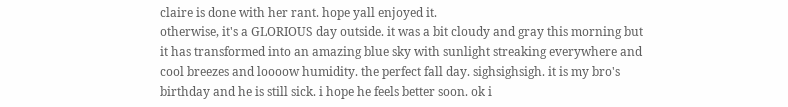claire is done with her rant. hope yall enjoyed it.
otherwise, it's a GLORIOUS day outside. it was a bit cloudy and gray this morning but it has transformed into an amazing blue sky with sunlight streaking everywhere and cool breezes and loooow humidity. the perfect fall day. sighsighsigh. it is my bro's birthday and he is still sick. i hope he feels better soon. ok i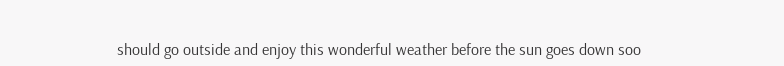should go outside and enjoy this wonderful weather before the sun goes down soo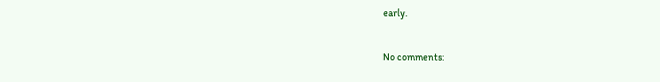early.

No comments: